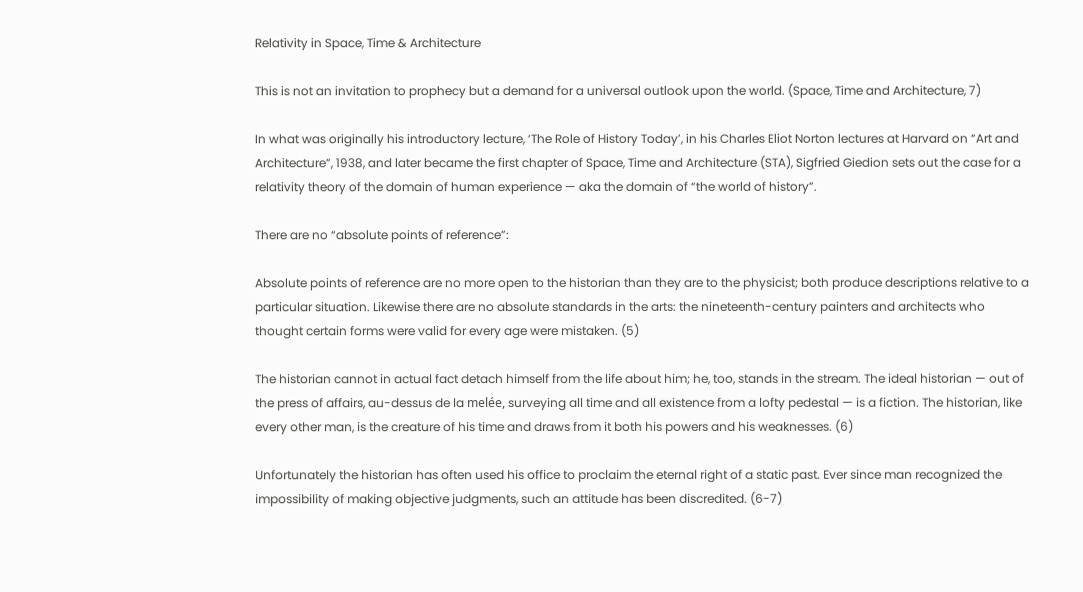Relativity in Space, Time & Architecture

This is not an invitation to prophecy but a demand for a universal outlook upon the world. (Space, Time and Architecture, 7)

In what was originally his introductory lecture, ‘The Role of History Today’, in his Charles Eliot Norton lectures at Harvard on “Art and Architecture”, 1938, and later became the first chapter of Space, Time and Architecture (STA), Sigfried Giedion sets out the case for a relativity theory of the domain of human experience — aka the domain of “the world of history”.

There are no “absolute points of reference”:

Absolute points of reference are no more open to the historian than they are to the physicist; both produce descriptions relative to a particular situation. Likewise there are no absolute standards in the arts: the nineteenth-century painters and architects who thought certain forms were valid for every age were mistaken. (5)

The historian cannot in actual fact detach himself from the life about him; he, too, stands in the stream. The ideal historian — out of the press of affairs, au-dessus de la melée, surveying all time and all existence from a lofty pedestal — is a fiction. The historian, like every other man, is the creature of his time and draws from it both his powers and his weaknesses. (6)

Unfortunately the historian has often used his office to proclaim the eternal right of a static past. Ever since man recognized the impossibility of making objective judgments, such an attitude has been discredited. (6-7)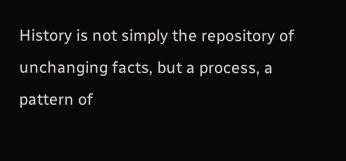History is not simply the repository of unchanging facts, but a process, a pattern of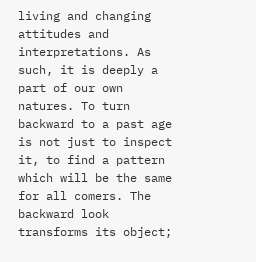living and changing attitudes and interpretations. As such, it is deeply a part of our own natures. To turn backward to a past age is not just to inspect it, to find a pattern which will be the same for all comers. The backward look transforms its object;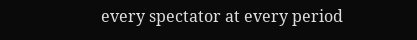every spectator at every period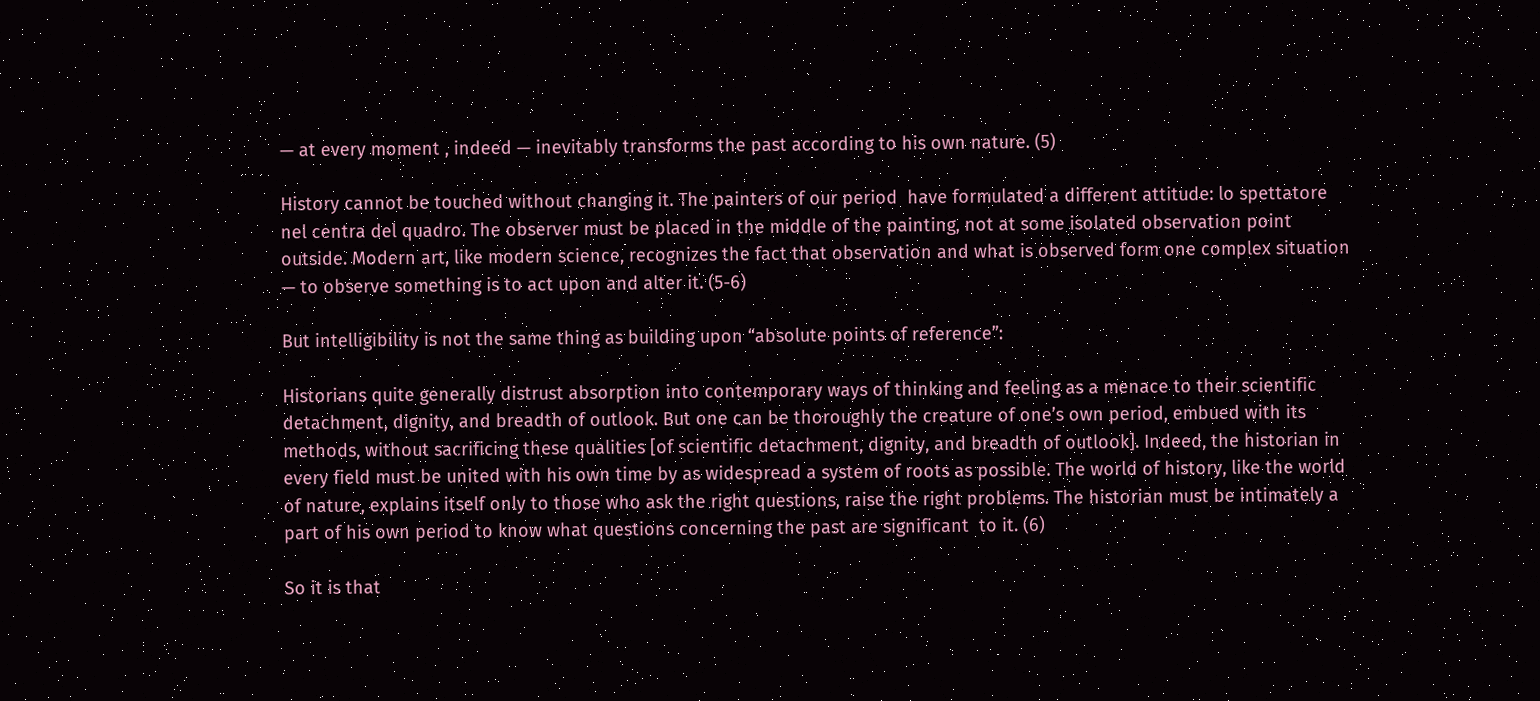— at every moment , indeed — inevitably transforms the past according to his own nature. (5)

History cannot be touched without changing it. The painters of our period  have formulated a different attitude: lo spettatore nel centra del quadro. The observer must be placed in the middle of the painting, not at some isolated observation point outside. Modern art, like modern science, recognizes the fact that observation and what is observed form one complex situation — to observe something is to act upon and alter it. (5-6)

But intelligibility is not the same thing as building upon “absolute points of reference”:

Historians quite generally distrust absorption into contemporary ways of thinking and feeling as a menace to their scientific detachment, dignity, and breadth of outlook. But one can be thoroughly the creature of one’s own period, embued with its methods, without sacrificing these qualities [of scientific detachment, dignity, and breadth of outlook]. Indeed, the historian in every field must be united with his own time by as widespread a system of roots as possible. The world of history, like the world of nature, explains itself only to those who ask the right questions, raise the right problems. The historian must be intimately a part of his own period to know what questions concerning the past are significant  to it. (6)

So it is that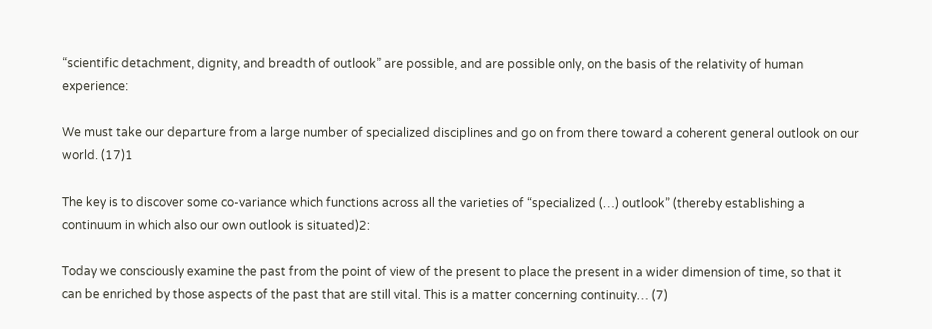“scientific detachment, dignity, and breadth of outlook” are possible, and are possible only, on the basis of the relativity of human experience:

We must take our departure from a large number of specialized disciplines and go on from there toward a coherent general outlook on our world. (17)1

The key is to discover some co-variance which functions across all the varieties of “specialized (…) outlook” (thereby establishing a continuum in which also our own outlook is situated)2:

Today we consciously examine the past from the point of view of the present to place the present in a wider dimension of time, so that it can be enriched by those aspects of the past that are still vital. This is a matter concerning continuity… (7)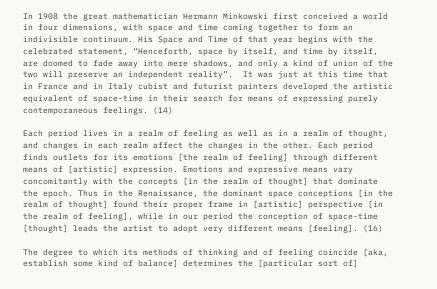In 1908 the great mathematician Hermann Minkowski first conceived a world in four dimensions, with space and time coming together to form an indivisible continuum. His Space and Time of that year begins with the celebrated statement, “Henceforth, space by itself, and time by itself, are doomed to fade away into mere shadows, and only a kind of union of the two will preserve an independent reality”.  It was just at this time that in France and in Italy cubist and futurist painters developed the artistic equivalent of space-time in their search for means of expressing purely contemporaneous feelings. (14)

Each period lives in a realm of feeling as well as in a realm of thought, and changes in each realm affect the changes in the other. Each period finds outlets for its emotions [the realm of feeling] through different means of [artistic] expression. Emotions and expressive means vary concomitantly with the concepts [in the realm of thought] that dominate the epoch. Thus in the Renaissance, the dominant space conceptions [in the realm of thought] found their proper frame in [artistic] perspective [in the realm of feeling], while in our period the conception of space-time  [thought] leads the artist to adopt very different means [feeling]. (16)

The degree to which its methods of thinking and of feeling coincide [aka, establish some kind of balance] determines the [particular sort of]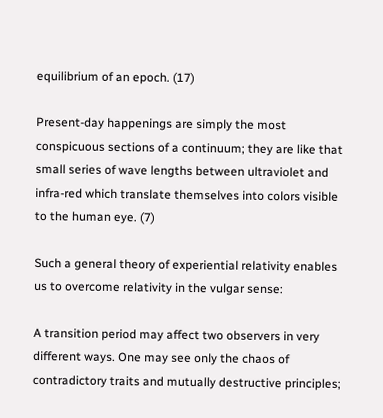equilibrium of an epoch. (17)

Present-day happenings are simply the most conspicuous sections of a continuum; they are like that small series of wave lengths between ultraviolet and infra-red which translate themselves into colors visible to the human eye. (7)

Such a general theory of experiential relativity enables us to overcome relativity in the vulgar sense:

A transition period may affect two observers in very different ways. One may see only the chaos of contradictory traits and mutually destructive principles;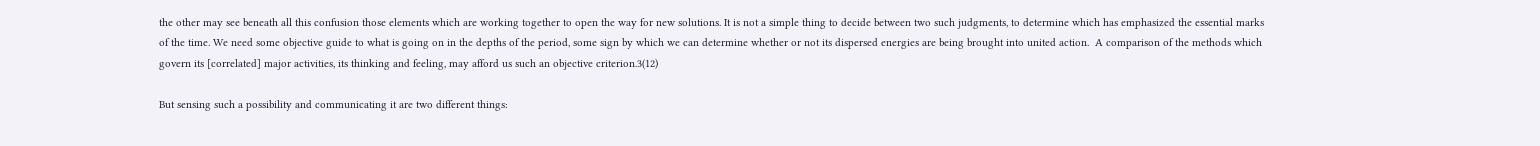the other may see beneath all this confusion those elements which are working together to open the way for new solutions. It is not a simple thing to decide between two such judgments, to determine which has emphasized the essential marks of the time. We need some objective guide to what is going on in the depths of the period, some sign by which we can determine whether or not its dispersed energies are being brought into united action.  A comparison of the methods which govern its [correlated] major activities, its thinking and feeling, may afford us such an objective criterion.3(12)

But sensing such a possibility and communicating it are two different things: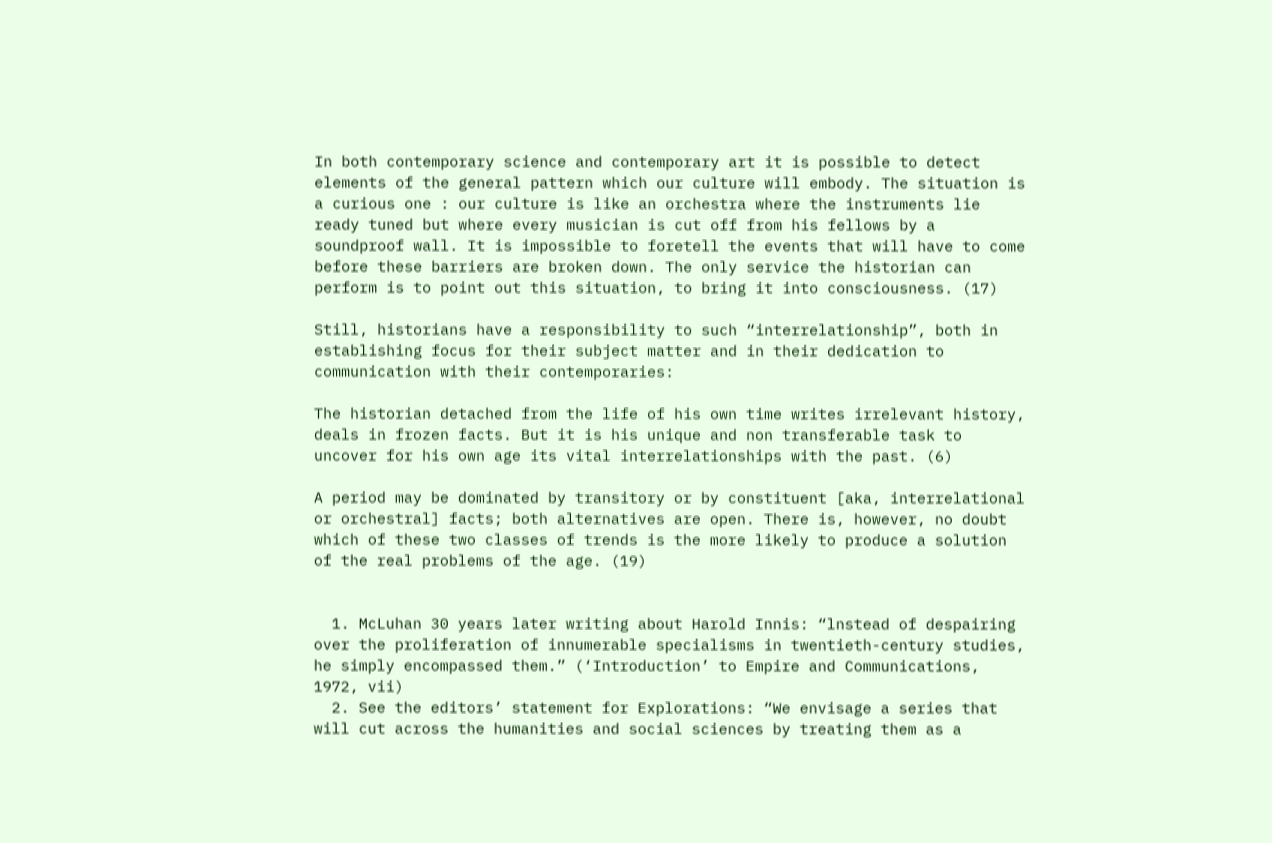In both contemporary science and contemporary art it is possible to detect elements of the general pattern which our culture will embody. The situation is a curious one : our culture is like an orchestra where the instruments lie ready tuned but where every musician is cut off from his fellows by a soundproof wall. It is impossible to foretell the events that will have to come before these barriers are broken down. The only service the historian can perform is to point out this situation, to bring it into consciousness. (17)

Still, historians have a responsibility to such “interrelationship”, both in establishing focus for their subject matter and in their dedication to communication with their contemporaries:

The historian detached from the life of his own time writes irrelevant history, deals in frozen facts. But it is his unique and non transferable task to uncover for his own age its vital interrelationships with the past. (6)

A period may be dominated by transitory or by constituent [aka, interrelational or orchestral] facts; both alternatives are open. There is, however, no doubt which of these two classes of trends is the more likely to produce a solution of the real problems of the age. (19)


  1. McLuhan 30 years later writing about Harold Innis: “lnstead of despairing over the proliferation of innumerable specialisms in twentieth-century studies, he simply encompassed them.” (‘Introduction’ to Empire and Communications, 1972, vii)
  2. See the editors’ statement for Explorations: “We envisage a series that will cut across the humanities and social sciences by treating them as a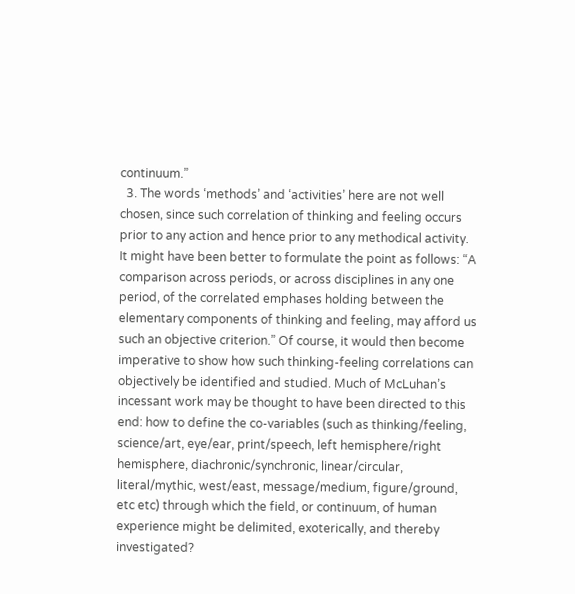continuum.”
  3. The words ‘methods’ and ‘activities’ here are not well chosen, since such correlation of thinking and feeling occurs prior to any action and hence prior to any methodical activity. It might have been better to formulate the point as follows: “A comparison across periods, or across disciplines in any one period, of the correlated emphases holding between the elementary components of thinking and feeling, may afford us such an objective criterion.” Of course, it would then become imperative to show how such thinking-feeling correlations can objectively be identified and studied. Much of McLuhan’s incessant work may be thought to have been directed to this end: how to define the co-variables (such as thinking/feeling, science/art, eye/ear, print/speech, left hemisphere/right hemisphere, diachronic/synchronic, linear/circular, literal/mythic, west/east, message/medium, figure/ground, etc etc) through which the field, or continuum, of human experience might be delimited, exoterically, and thereby investigated?